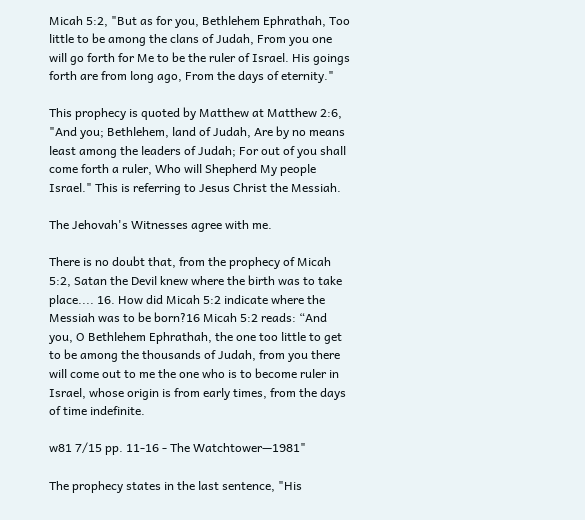Micah 5:2, "But as for you, Bethlehem Ephrathah, Too little to be among the clans of Judah, From you one will go forth for Me to be the ruler of Israel. His goings forth are from long ago, From the days of eternity."

This prophecy is quoted by Matthew at Matthew 2:6, "And you; Bethlehem, land of Judah, Are by no means least among the leaders of Judah; For out of you shall come forth a ruler, Who will Shepherd My people Israel." This is referring to Jesus Christ the Messiah.

The Jehovah's Witnesses agree with me.

There is no doubt that, from the prophecy of Micah 5:2, Satan the Devil knew where the birth was to take place.... 16. How did Micah 5:2 indicate where the Messiah was to be born?16 Micah 5:2 reads: “And you, O Bethlehem Ephrathah, the one too little to get to be among the thousands of Judah, from you there will come out to me the one who is to become ruler in Israel, whose origin is from early times, from the days of time indefinite.

w81 7/15 pp. 11-16 - The Watchtower—1981"

The prophecy states in the last sentence, "His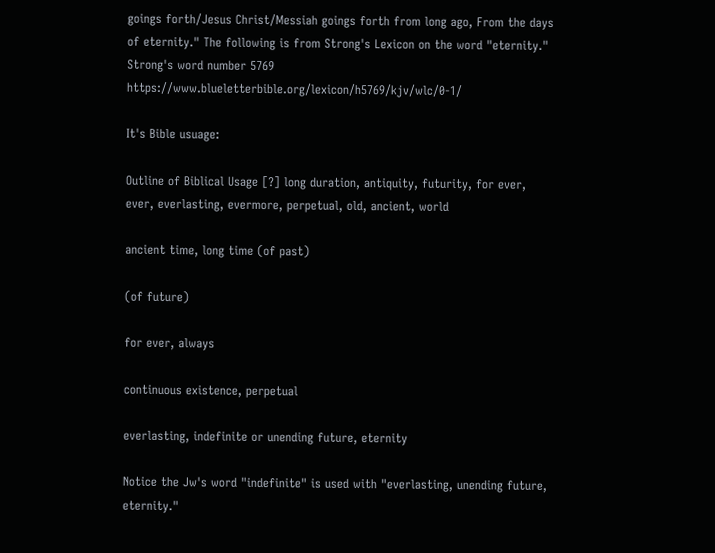goings forth/Jesus Christ/Messiah goings forth from long ago, From the days of eternity." The following is from Strong's Lexicon on the word "eternity." Strong's word number 5769 https://www.blueletterbible.org/lexicon/h5769/kjv/wlc/0-1/

It's Bible usuage:

Outline of Biblical Usage [?] long duration, antiquity, futurity, for ever, ever, everlasting, evermore, perpetual, old, ancient, world

ancient time, long time (of past)

(of future)

for ever, always

continuous existence, perpetual

everlasting, indefinite or unending future, eternity

Notice the Jw's word "indefinite" is used with "everlasting, unending future, eternity."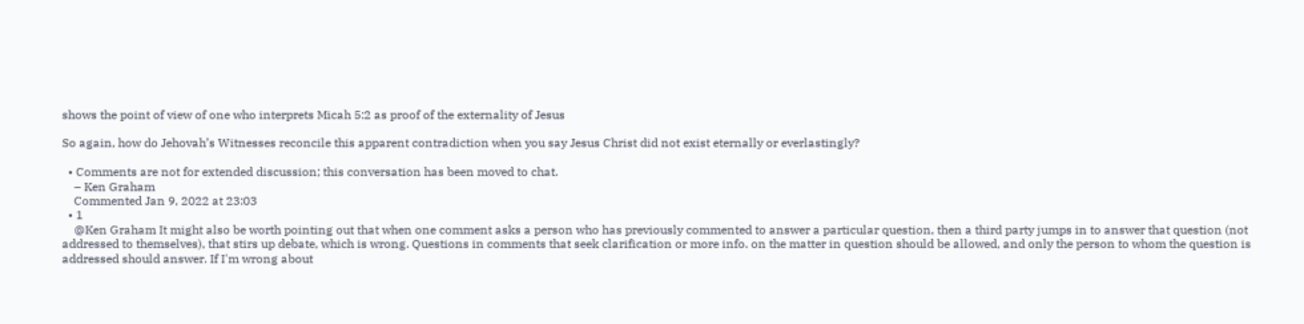shows the point of view of one who interprets Micah 5:2 as proof of the externality of Jesus

So again, how do Jehovah’s Witnesses reconcile this apparent contradiction when you say Jesus Christ did not exist eternally or everlastingly?

  • Comments are not for extended discussion; this conversation has been moved to chat.
    – Ken Graham
    Commented Jan 9, 2022 at 23:03
  • 1
    @Ken Graham It might also be worth pointing out that when one comment asks a person who has previously commented to answer a particular question, then a third party jumps in to answer that question (not addressed to themselves), that stirs up debate, which is wrong. Questions in comments that seek clarification or more info. on the matter in question should be allowed, and only the person to whom the question is addressed should answer. If I'm wrong about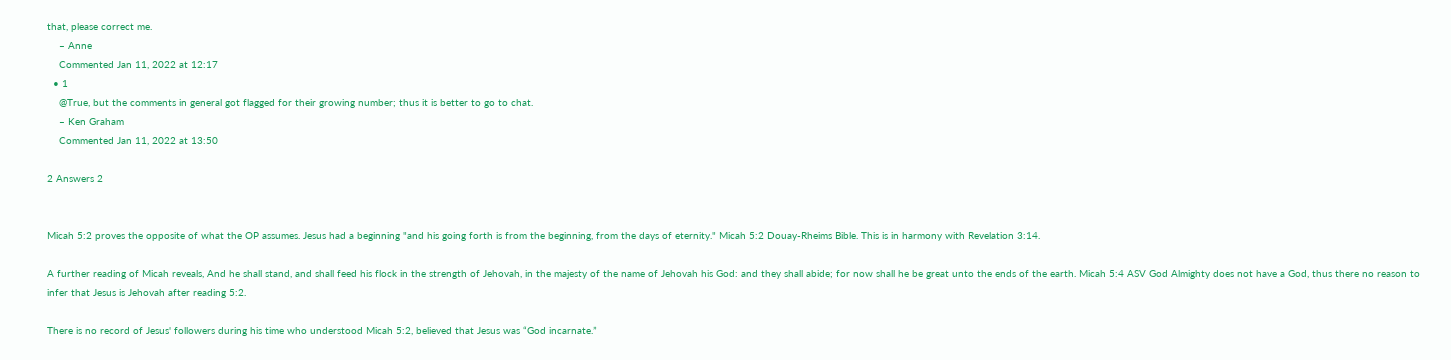that, please correct me.
    – Anne
    Commented Jan 11, 2022 at 12:17
  • 1
    @True, but the comments in general got flagged for their growing number; thus it is better to go to chat.
    – Ken Graham
    Commented Jan 11, 2022 at 13:50

2 Answers 2


Micah 5:2 proves the opposite of what the OP assumes. Jesus had a beginning "and his going forth is from the beginning, from the days of eternity." Micah 5:2 Douay-Rheims Bible. This is in harmony with Revelation 3:14.

A further reading of Micah reveals, And he shall stand, and shall feed his flock in the strength of Jehovah, in the majesty of the name of Jehovah his God: and they shall abide; for now shall he be great unto the ends of the earth. Micah 5:4 ASV God Almighty does not have a God, thus there no reason to infer that Jesus is Jehovah after reading 5:2.

There is no record of Jesus' followers during his time who understood Micah 5:2, believed that Jesus was “God incarnate.”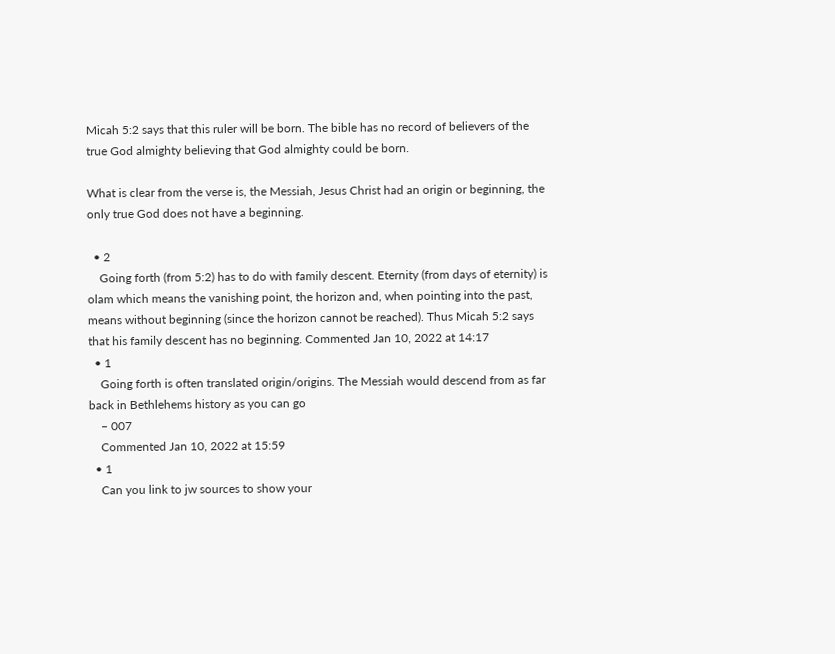Micah 5:2 says that this ruler will be born. The bible has no record of believers of the true God almighty believing that God almighty could be born.

What is clear from the verse is, the Messiah, Jesus Christ had an origin or beginning, the only true God does not have a beginning.

  • 2
    Going forth (from 5:2) has to do with family descent. Eternity (from days of eternity) is olam which means the vanishing point, the horizon and, when pointing into the past, means without beginning (since the horizon cannot be reached). Thus Micah 5:2 says that his family descent has no beginning. Commented Jan 10, 2022 at 14:17
  • 1
    Going forth is often translated origin/origins. The Messiah would descend from as far back in Bethlehems history as you can go
    – 007
    Commented Jan 10, 2022 at 15:59
  • 1
    Can you link to jw sources to show your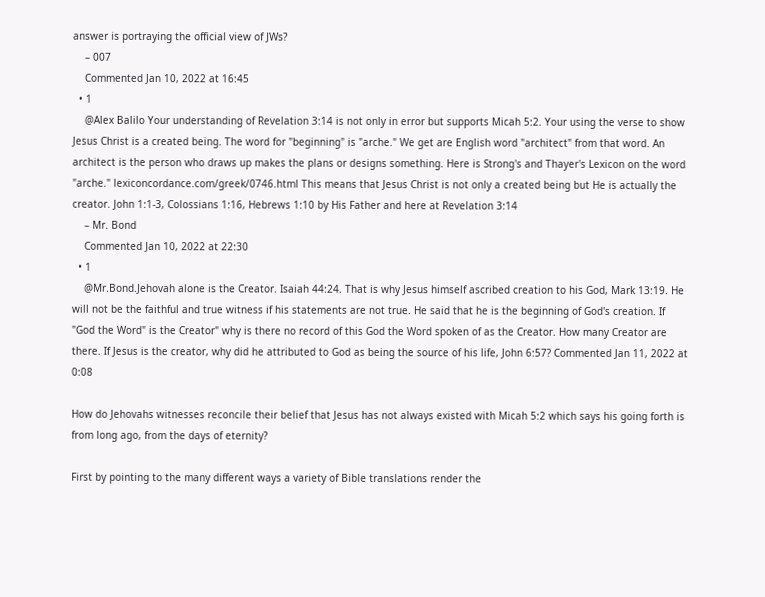answer is portraying the official view of JWs?
    – 007
    Commented Jan 10, 2022 at 16:45
  • 1
    @Alex Balilo Your understanding of Revelation 3:14 is not only in error but supports Micah 5:2. Your using the verse to show Jesus Christ is a created being. The word for "beginning" is "arche." We get are English word "architect" from that word. An architect is the person who draws up makes the plans or designs something. Here is Strong's and Thayer's Lexicon on the word "arche." lexiconcordance.com/greek/0746.html This means that Jesus Christ is not only a created being but He is actually the creator. John 1:1-3, Colossians 1:16, Hebrews 1:10 by His Father and here at Revelation 3:14
    – Mr. Bond
    Commented Jan 10, 2022 at 22:30
  • 1
    @Mr.Bond.Jehovah alone is the Creator. Isaiah 44:24. That is why Jesus himself ascribed creation to his God, Mark 13:19. He will not be the faithful and true witness if his statements are not true. He said that he is the beginning of God's creation. If "God the Word" is the Creator" why is there no record of this God the Word spoken of as the Creator. How many Creator are there. If Jesus is the creator, why did he attributed to God as being the source of his life, John 6:57? Commented Jan 11, 2022 at 0:08

How do Jehovahs witnesses reconcile their belief that Jesus has not always existed with Micah 5:2 which says his going forth is from long ago, from the days of eternity?

First by pointing to the many different ways a variety of Bible translations render the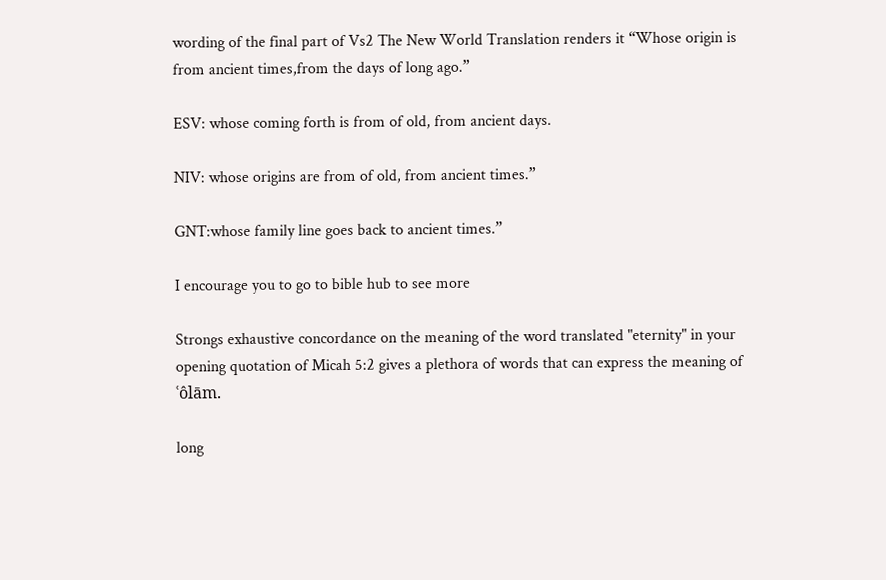wording of the final part of Vs2 The New World Translation renders it “Whose origin is from ancient times,from the days of long ago.”

ESV: whose coming forth is from of old, from ancient days.

NIV: whose origins are from of old, from ancient times.”

GNT:whose family line goes back to ancient times.”

I encourage you to go to bible hub to see more

Strongs exhaustive concordance on the meaning of the word translated "eternity" in your opening quotation of Micah 5:2 gives a plethora of words that can express the meaning of ʿôlām.

long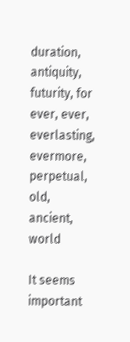duration, antiquity, futurity, for ever, ever, everlasting, evermore, perpetual, old, ancient, world

It seems important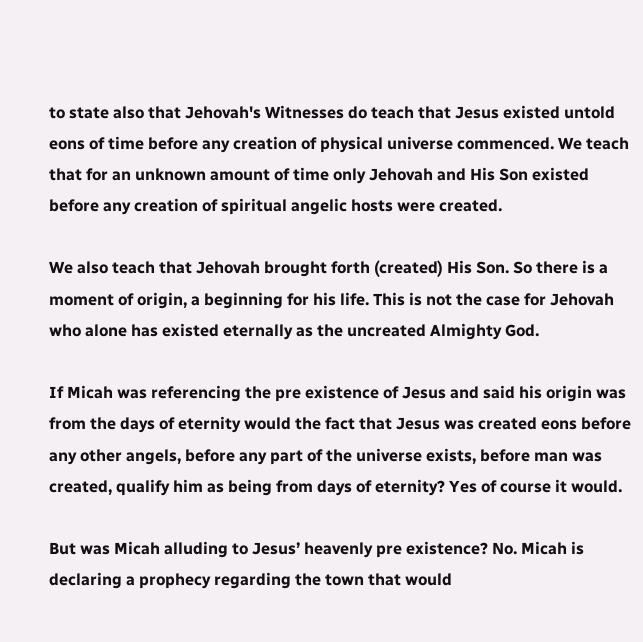to state also that Jehovah's Witnesses do teach that Jesus existed untold eons of time before any creation of physical universe commenced. We teach that for an unknown amount of time only Jehovah and His Son existed before any creation of spiritual angelic hosts were created.

We also teach that Jehovah brought forth (created) His Son. So there is a moment of origin, a beginning for his life. This is not the case for Jehovah who alone has existed eternally as the uncreated Almighty God.

If Micah was referencing the pre existence of Jesus and said his origin was from the days of eternity would the fact that Jesus was created eons before any other angels, before any part of the universe exists, before man was created, qualify him as being from days of eternity? Yes of course it would.

But was Micah alluding to Jesus’ heavenly pre existence? No. Micah is declaring a prophecy regarding the town that would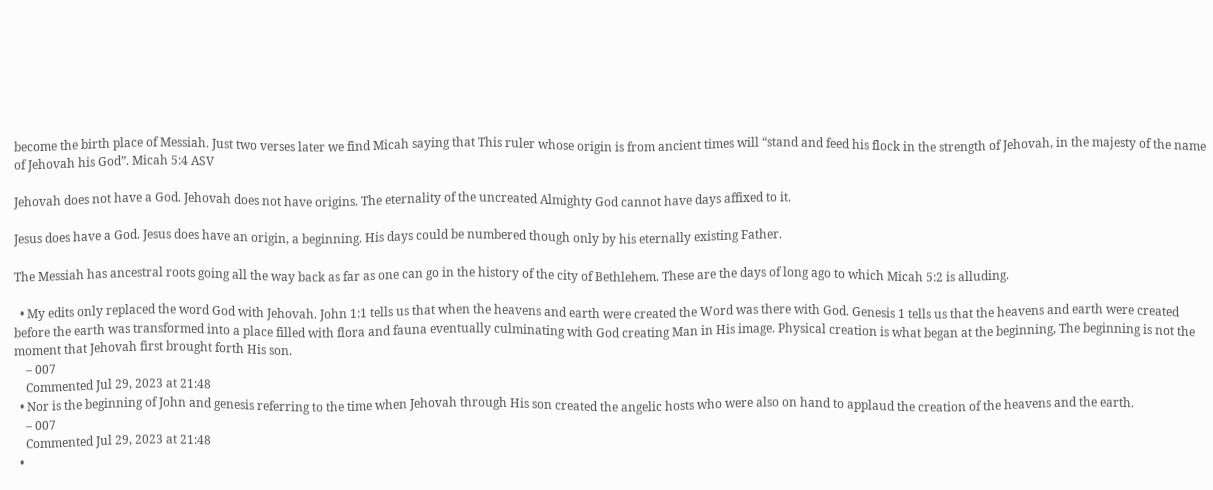become the birth place of Messiah. Just two verses later we find Micah saying that This ruler whose origin is from ancient times will “stand and feed his flock in the strength of Jehovah, in the majesty of the name of Jehovah his God”. Micah 5:4 ASV

Jehovah does not have a God. Jehovah does not have origins. The eternality of the uncreated Almighty God cannot have days affixed to it.

Jesus does have a God. Jesus does have an origin, a beginning. His days could be numbered though only by his eternally existing Father.

The Messiah has ancestral roots going all the way back as far as one can go in the history of the city of Bethlehem. These are the days of long ago to which Micah 5:2 is alluding.

  • My edits only replaced the word God with Jehovah. John 1:1 tells us that when the heavens and earth were created the Word was there with God. Genesis 1 tells us that the heavens and earth were created before the earth was transformed into a place filled with flora and fauna eventually culminating with God creating Man in His image. Physical creation is what began at the beginning, The beginning is not the moment that Jehovah first brought forth His son.
    – 007
    Commented Jul 29, 2023 at 21:48
  • Nor is the beginning of John and genesis referring to the time when Jehovah through His son created the angelic hosts who were also on hand to applaud the creation of the heavens and the earth.
    – 007
    Commented Jul 29, 2023 at 21:48
  •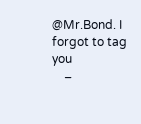@Mr.Bond. I forgot to tag you
    –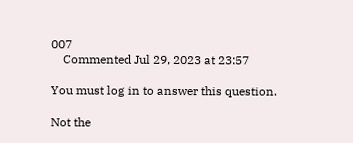007
    Commented Jul 29, 2023 at 23:57

You must log in to answer this question.

Not the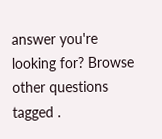answer you're looking for? Browse other questions tagged .